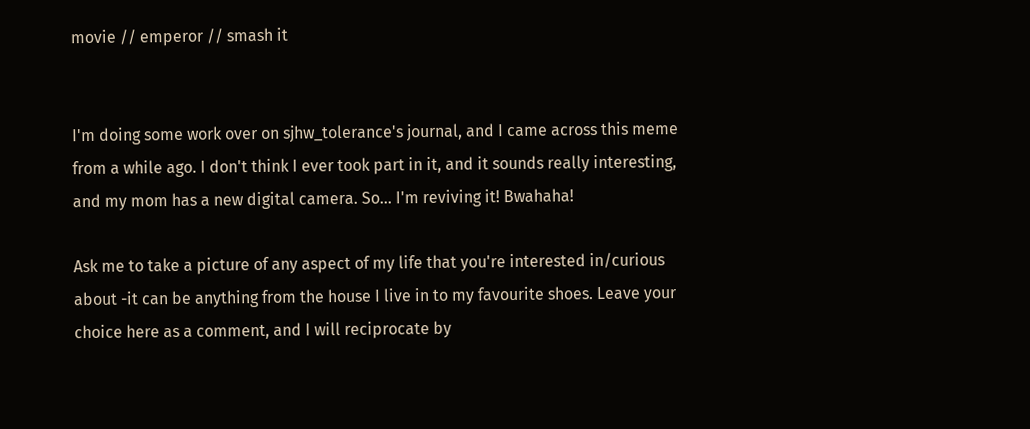movie // emperor // smash it


I'm doing some work over on sjhw_tolerance's journal, and I came across this meme from a while ago. I don't think I ever took part in it, and it sounds really interesting, and my mom has a new digital camera. So... I'm reviving it! Bwahaha!

Ask me to take a picture of any aspect of my life that you're interested in/curious about -it can be anything from the house I live in to my favourite shoes. Leave your choice here as a comment, and I will reciprocate by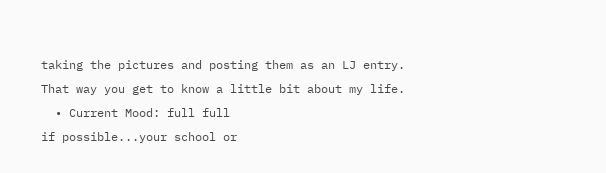taking the pictures and posting them as an LJ entry. That way you get to know a little bit about my life.
  • Current Mood: full full
if possible...your school or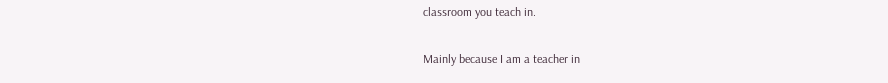classroom you teach in.

Mainly because I am a teacher in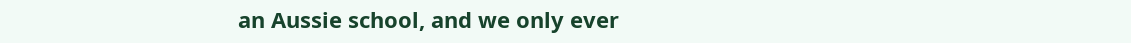an Aussie school, and we only ever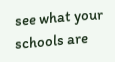see what your schools are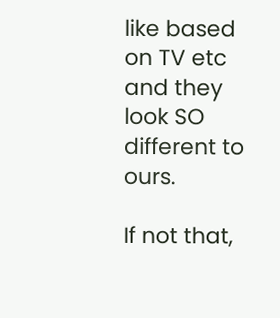like based on TV etc and they look SO different to ours.

If not that,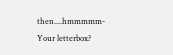then....hmmmmm- Your letterbox?